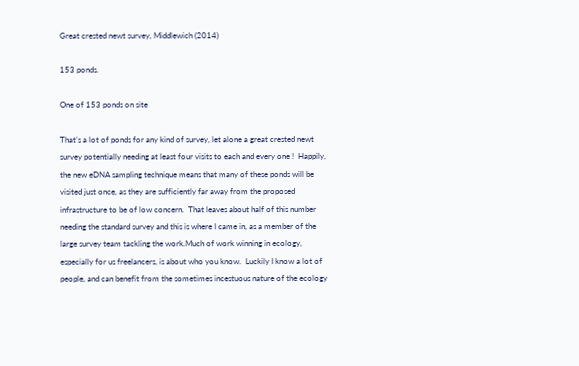Great crested newt survey, Middlewich (2014)

153 ponds.

One of 153 ponds on site

That’s a lot of ponds for any kind of survey, let alone a great crested newt survey potentially needing at least four visits to each and every one !  Happily, the new eDNA sampling technique means that many of these ponds will be visited just once, as they are sufficiently far away from the proposed infrastructure to be of low concern.  That leaves about half of this number needing the standard survey and this is where I came in, as a member of the large survey team tackling the work.Much of work winning in ecology, especially for us freelancers, is about who you know.  Luckily I know a lot of people, and can benefit from the sometimes incestuous nature of the ecology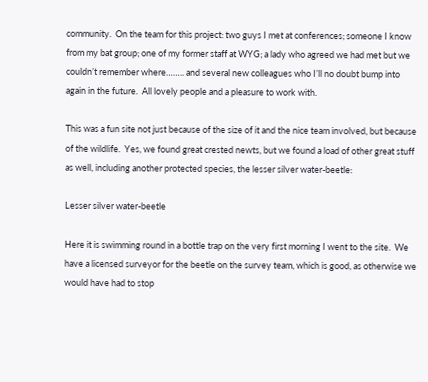community.  On the team for this project: two guys I met at conferences; someone I know from my bat group; one of my former staff at WYG; a lady who agreed we had met but we couldn’t remember where…….. and several new colleagues who I’ll no doubt bump into again in the future.  All lovely people and a pleasure to work with.

This was a fun site not just because of the size of it and the nice team involved, but because of the wildlife.  Yes, we found great crested newts, but we found a load of other great stuff as well, including another protected species, the lesser silver water-beetle:

Lesser silver water-beetle

Here it is swimming round in a bottle trap on the very first morning I went to the site.  We have a licensed surveyor for the beetle on the survey team, which is good, as otherwise we would have had to stop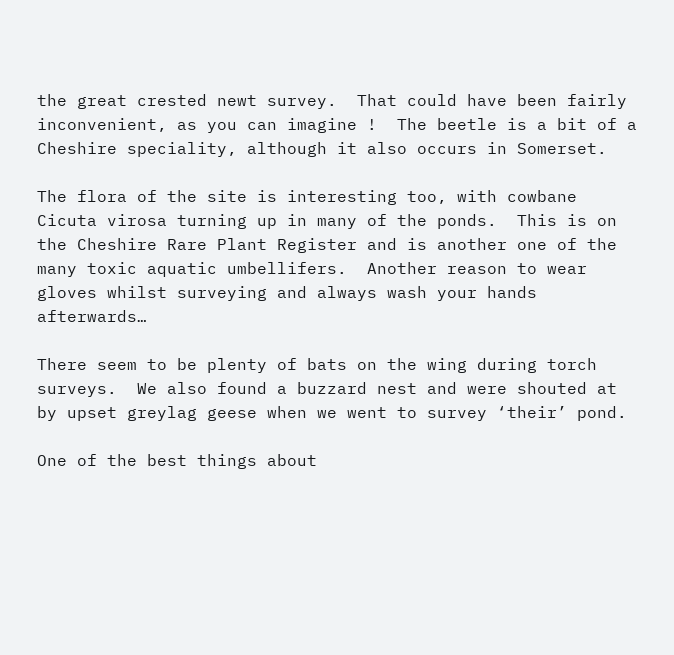the great crested newt survey.  That could have been fairly inconvenient, as you can imagine !  The beetle is a bit of a Cheshire speciality, although it also occurs in Somerset.

The flora of the site is interesting too, with cowbane Cicuta virosa turning up in many of the ponds.  This is on the Cheshire Rare Plant Register and is another one of the many toxic aquatic umbellifers.  Another reason to wear gloves whilst surveying and always wash your hands afterwards…

There seem to be plenty of bats on the wing during torch surveys.  We also found a buzzard nest and were shouted at by upset greylag geese when we went to survey ‘their’ pond.

One of the best things about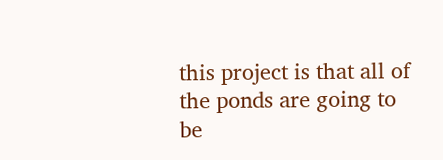this project is that all of the ponds are going to be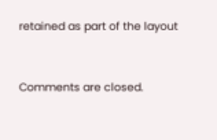retained as part of the layout


Comments are closed.